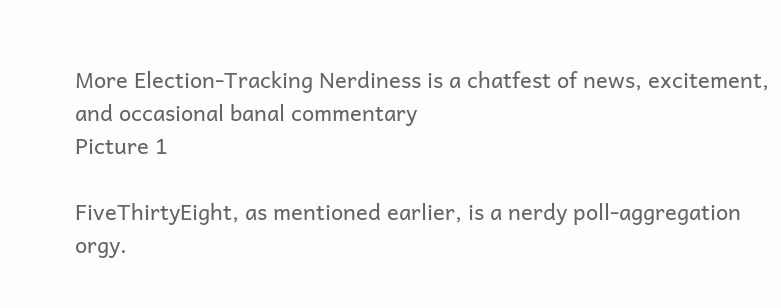More Election-Tracking Nerdiness is a chatfest of news, excitement, and occasional banal commentary
Picture 1

FiveThirtyEight, as mentioned earlier, is a nerdy poll-aggregation orgy.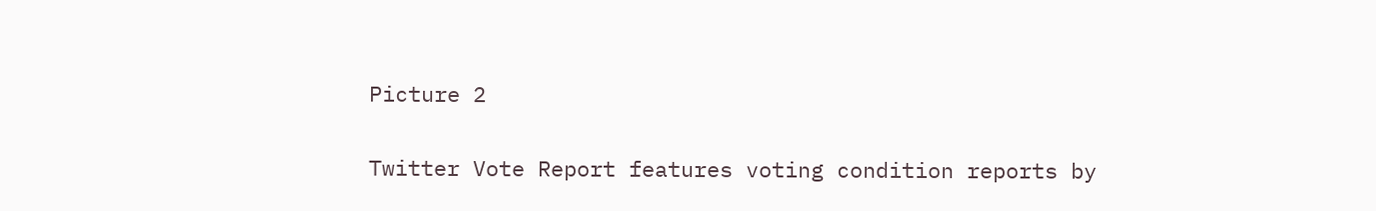Picture 2

Twitter Vote Report features voting condition reports by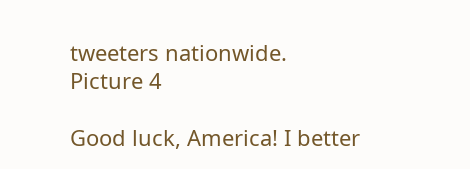tweeters nationwide.
Picture 4

Good luck, America! I better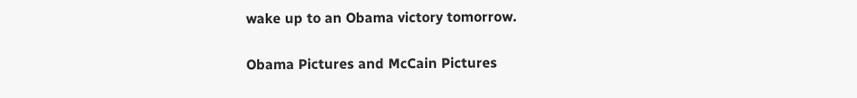wake up to an Obama victory tomorrow.

Obama Pictures and McCain Pictures